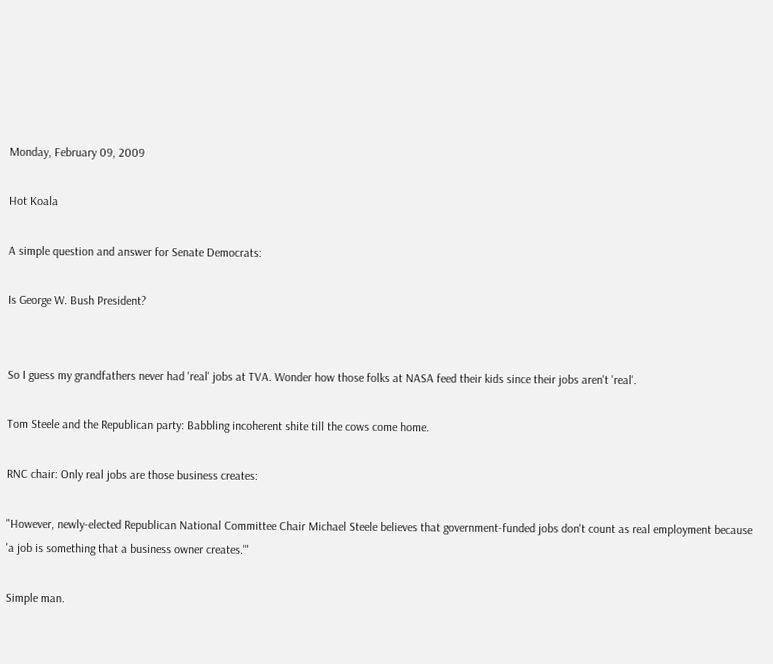Monday, February 09, 2009

Hot Koala

A simple question and answer for Senate Democrats:

Is George W. Bush President?


So I guess my grandfathers never had 'real' jobs at TVA. Wonder how those folks at NASA feed their kids since their jobs aren't 'real'.

Tom Steele and the Republican party: Babbling incoherent shite till the cows come home.

RNC chair: Only real jobs are those business creates:

"However, newly-elected Republican National Committee Chair Michael Steele believes that government-funded jobs don't count as real employment because 'a job is something that a business owner creates.'"

Simple man.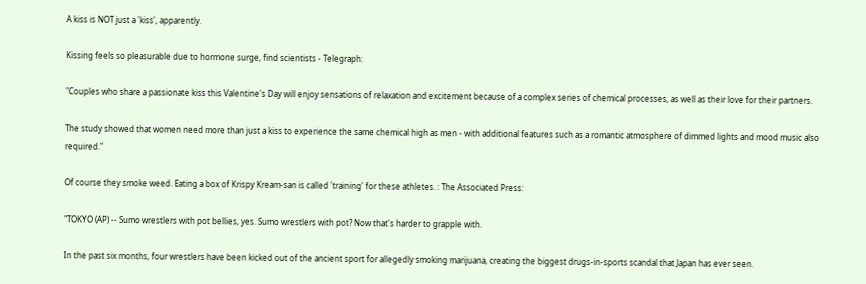A kiss is NOT just a 'kiss', apparently.

Kissing feels so pleasurable due to hormone surge, find scientists - Telegraph:

"Couples who share a passionate kiss this Valentine's Day will enjoy sensations of relaxation and excitement because of a complex series of chemical processes, as well as their love for their partners.

The study showed that women need more than just a kiss to experience the same chemical high as men - with additional features such as a romantic atmosphere of dimmed lights and mood music also required."

Of course they smoke weed. Eating a box of Krispy Kream-san is called 'training' for these athletes. : The Associated Press:

"TOKYO (AP) -- Sumo wrestlers with pot bellies, yes. Sumo wrestlers with pot? Now that's harder to grapple with.

In the past six months, four wrestlers have been kicked out of the ancient sport for allegedly smoking marijuana, creating the biggest drugs-in-sports scandal that Japan has ever seen.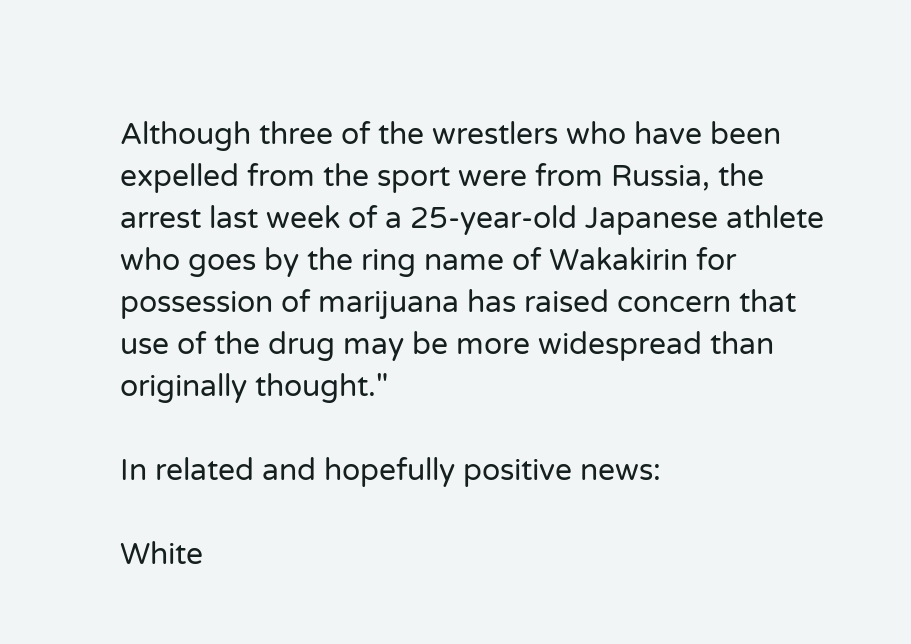Although three of the wrestlers who have been expelled from the sport were from Russia, the arrest last week of a 25-year-old Japanese athlete who goes by the ring name of Wakakirin for possession of marijuana has raised concern that use of the drug may be more widespread than originally thought."

In related and hopefully positive news:

White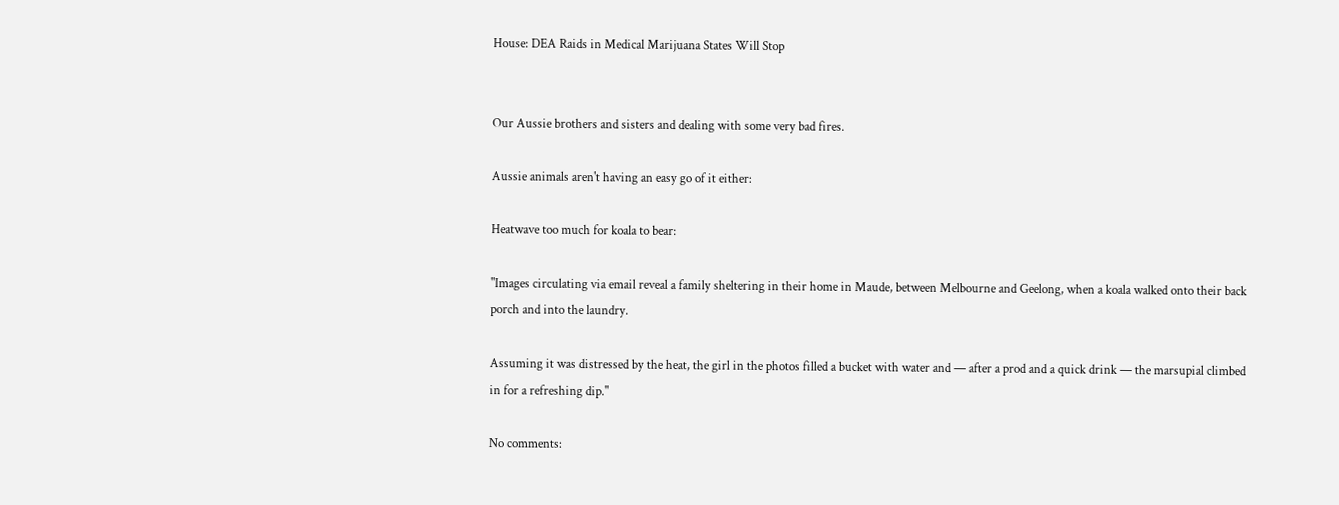House: DEA Raids in Medical Marijuana States Will Stop


Our Aussie brothers and sisters and dealing with some very bad fires.

Aussie animals aren't having an easy go of it either:

Heatwave too much for koala to bear:

"Images circulating via email reveal a family sheltering in their home in Maude, between Melbourne and Geelong, when a koala walked onto their back porch and into the laundry.

Assuming it was distressed by the heat, the girl in the photos filled a bucket with water and — after a prod and a quick drink — the marsupial climbed in for a refreshing dip."

No comments: